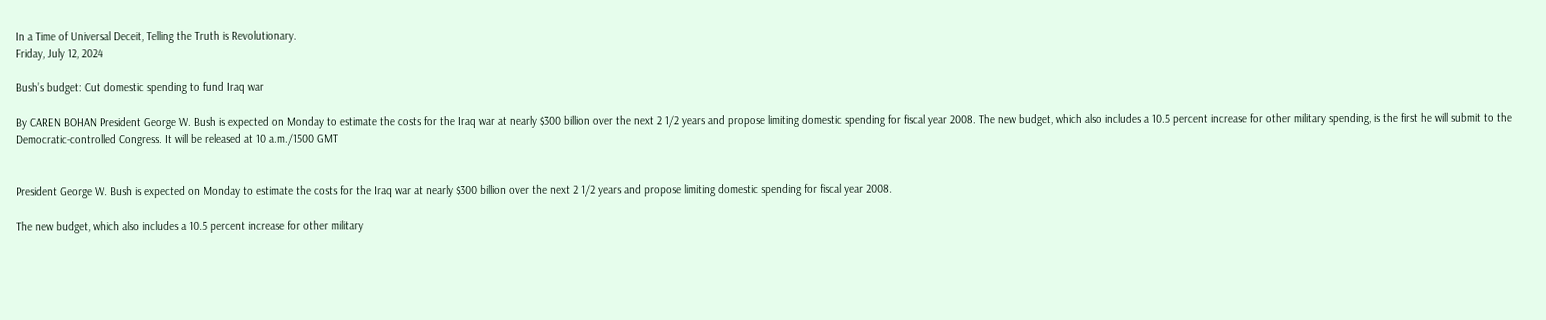In a Time of Universal Deceit, Telling the Truth is Revolutionary.
Friday, July 12, 2024

Bush’s budget: Cut domestic spending to fund Iraq war

By CAREN BOHAN President George W. Bush is expected on Monday to estimate the costs for the Iraq war at nearly $300 billion over the next 2 1/2 years and propose limiting domestic spending for fiscal year 2008. The new budget, which also includes a 10.5 percent increase for other military spending, is the first he will submit to the Democratic-controlled Congress. It will be released at 10 a.m./1500 GMT


President George W. Bush is expected on Monday to estimate the costs for the Iraq war at nearly $300 billion over the next 2 1/2 years and propose limiting domestic spending for fiscal year 2008.

The new budget, which also includes a 10.5 percent increase for other military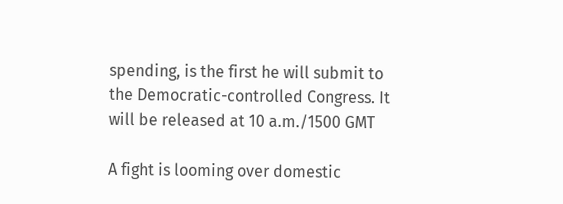spending, is the first he will submit to the Democratic-controlled Congress. It will be released at 10 a.m./1500 GMT

A fight is looming over domestic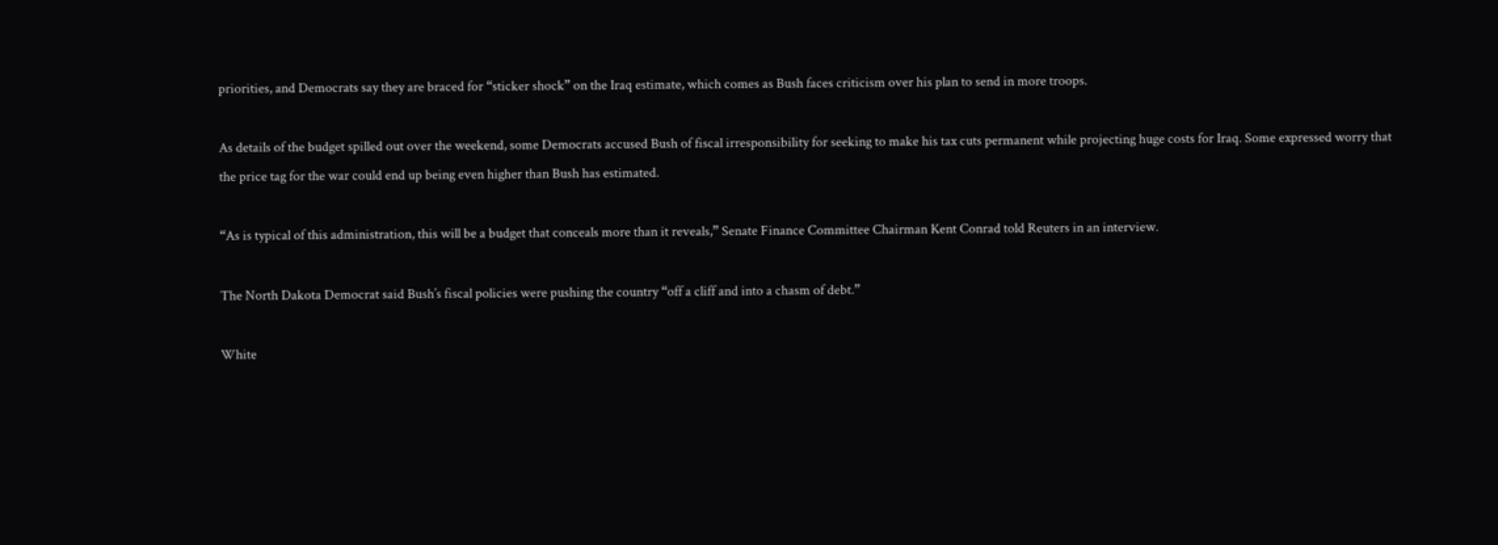priorities, and Democrats say they are braced for “sticker shock” on the Iraq estimate, which comes as Bush faces criticism over his plan to send in more troops.

As details of the budget spilled out over the weekend, some Democrats accused Bush of fiscal irresponsibility for seeking to make his tax cuts permanent while projecting huge costs for Iraq. Some expressed worry that the price tag for the war could end up being even higher than Bush has estimated.

“As is typical of this administration, this will be a budget that conceals more than it reveals,” Senate Finance Committee Chairman Kent Conrad told Reuters in an interview.

The North Dakota Democrat said Bush’s fiscal policies were pushing the country “off a cliff and into a chasm of debt.”

White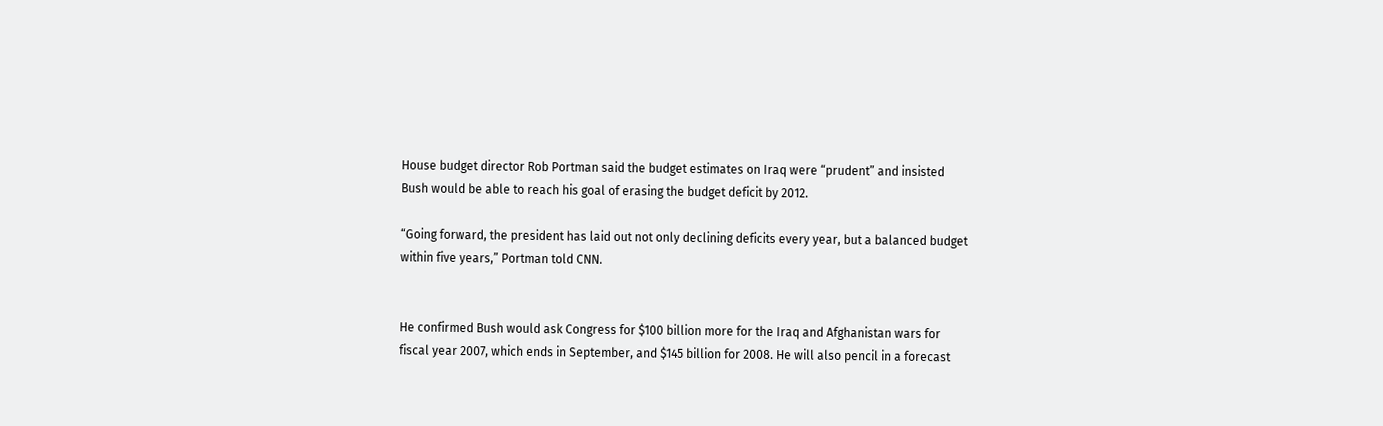House budget director Rob Portman said the budget estimates on Iraq were “prudent” and insisted Bush would be able to reach his goal of erasing the budget deficit by 2012.

“Going forward, the president has laid out not only declining deficits every year, but a balanced budget within five years,” Portman told CNN.


He confirmed Bush would ask Congress for $100 billion more for the Iraq and Afghanistan wars for fiscal year 2007, which ends in September, and $145 billion for 2008. He will also pencil in a forecast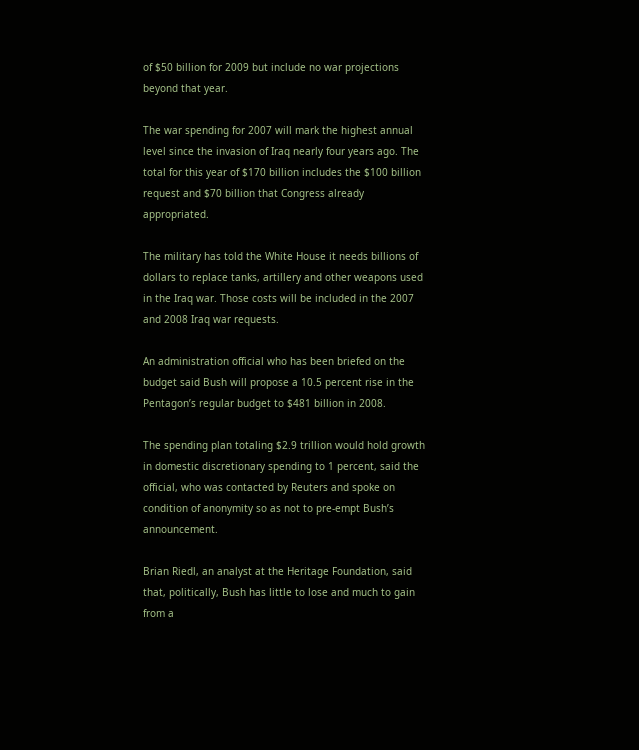of $50 billion for 2009 but include no war projections beyond that year.

The war spending for 2007 will mark the highest annual level since the invasion of Iraq nearly four years ago. The total for this year of $170 billion includes the $100 billion request and $70 billion that Congress already appropriated.

The military has told the White House it needs billions of dollars to replace tanks, artillery and other weapons used in the Iraq war. Those costs will be included in the 2007 and 2008 Iraq war requests.

An administration official who has been briefed on the budget said Bush will propose a 10.5 percent rise in the Pentagon’s regular budget to $481 billion in 2008.

The spending plan totaling $2.9 trillion would hold growth in domestic discretionary spending to 1 percent, said the official, who was contacted by Reuters and spoke on condition of anonymity so as not to pre-empt Bush’s announcement.

Brian Riedl, an analyst at the Heritage Foundation, said that, politically, Bush has little to lose and much to gain from a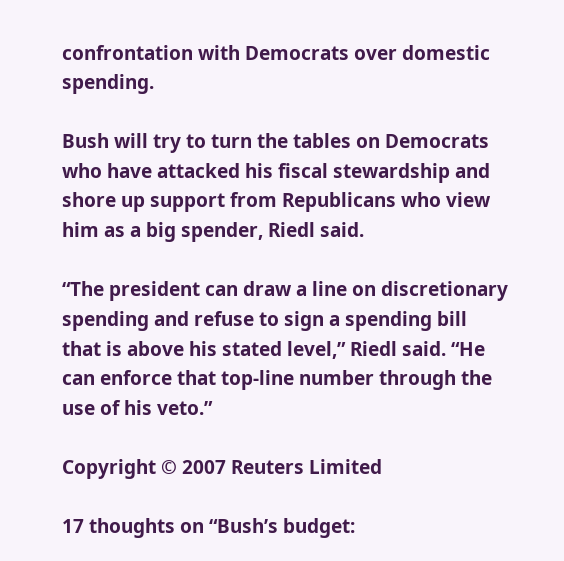confrontation with Democrats over domestic spending.

Bush will try to turn the tables on Democrats who have attacked his fiscal stewardship and shore up support from Republicans who view him as a big spender, Riedl said.

“The president can draw a line on discretionary spending and refuse to sign a spending bill that is above his stated level,” Riedl said. “He can enforce that top-line number through the use of his veto.”

Copyright © 2007 Reuters Limited

17 thoughts on “Bush’s budget: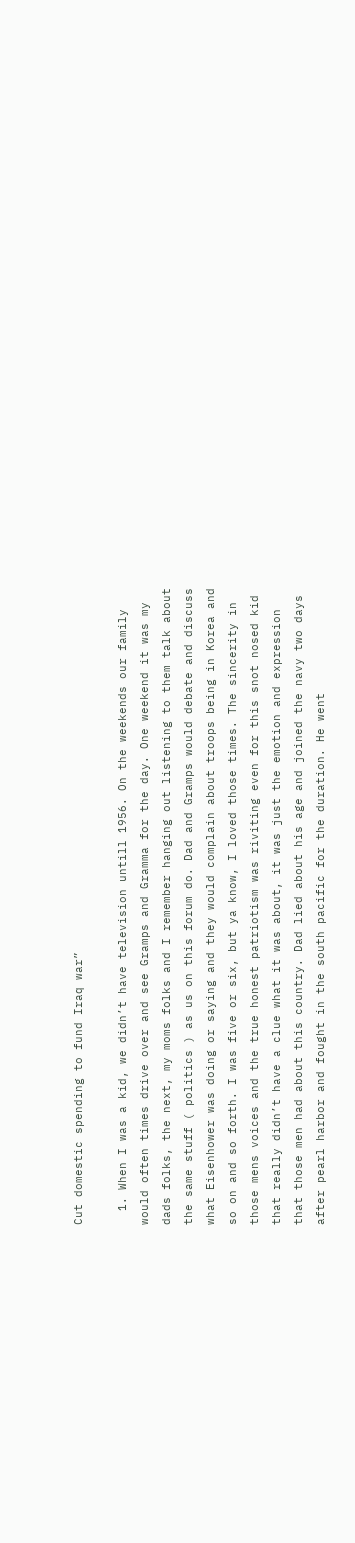Cut domestic spending to fund Iraq war”

  1. When I was a kid, we didn’t have television untill 1956. On the weekends our family would often times drive over and see Gramps and Gramma for the day. One weekend it was my dads folks, the next, my moms folks and I remember hanging out listening to them talk about the same stuff ( politics ) as us on this forum do. Dad and Gramps would debate and discuss what Eisenhower was doing or saying and they would complain about troops being in Korea and so on and so forth. I was five or six, but ya know, I loved those times. The sincerity in those mens voices and the true honest patriotism was riviting even for this snot nosed kid that really didn’t have a clue what it was about, it was just the emotion and expression that those men had about this country. Dad lied about his age and joined the navy two days after pearl harbor and fought in the south pacific for the duration. He went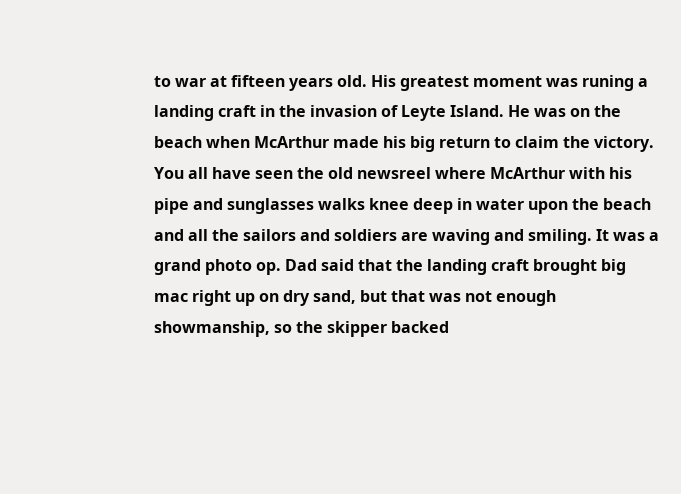to war at fifteen years old. His greatest moment was runing a landing craft in the invasion of Leyte Island. He was on the beach when McArthur made his big return to claim the victory. You all have seen the old newsreel where McArthur with his pipe and sunglasses walks knee deep in water upon the beach and all the sailors and soldiers are waving and smiling. It was a grand photo op. Dad said that the landing craft brought big mac right up on dry sand, but that was not enough showmanship, so the skipper backed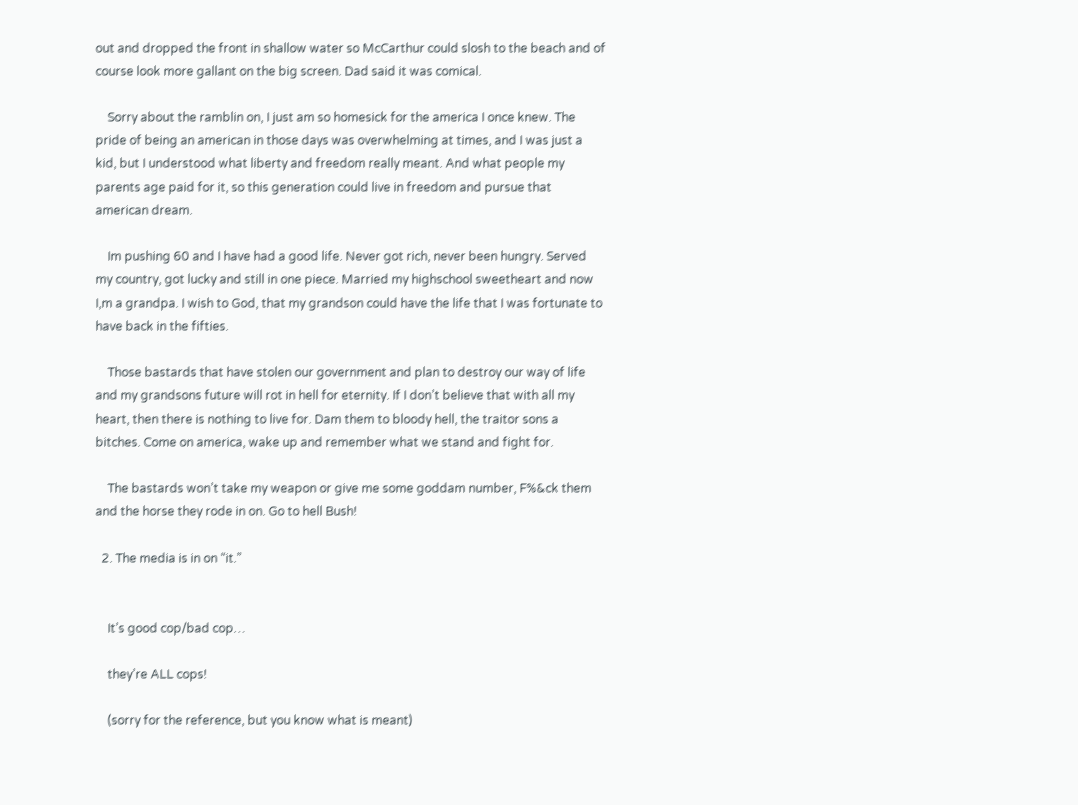out and dropped the front in shallow water so McCarthur could slosh to the beach and of course look more gallant on the big screen. Dad said it was comical.

    Sorry about the ramblin on, I just am so homesick for the america I once knew. The pride of being an american in those days was overwhelming at times, and I was just a kid, but I understood what liberty and freedom really meant. And what people my parents age paid for it, so this generation could live in freedom and pursue that american dream.

    Im pushing 60 and I have had a good life. Never got rich, never been hungry. Served my country, got lucky and still in one piece. Married my highschool sweetheart and now I,m a grandpa. I wish to God, that my grandson could have the life that I was fortunate to have back in the fifties.

    Those bastards that have stolen our government and plan to destroy our way of life and my grandsons future will rot in hell for eternity. If I don’t believe that with all my heart, then there is nothing to live for. Dam them to bloody hell, the traitor sons a bitches. Come on america, wake up and remember what we stand and fight for.

    The bastards won’t take my weapon or give me some goddam number, F%&ck them and the horse they rode in on. Go to hell Bush!

  2. The media is in on “it.”


    It’s good cop/bad cop…

    they’re ALL cops!

    (sorry for the reference, but you know what is meant)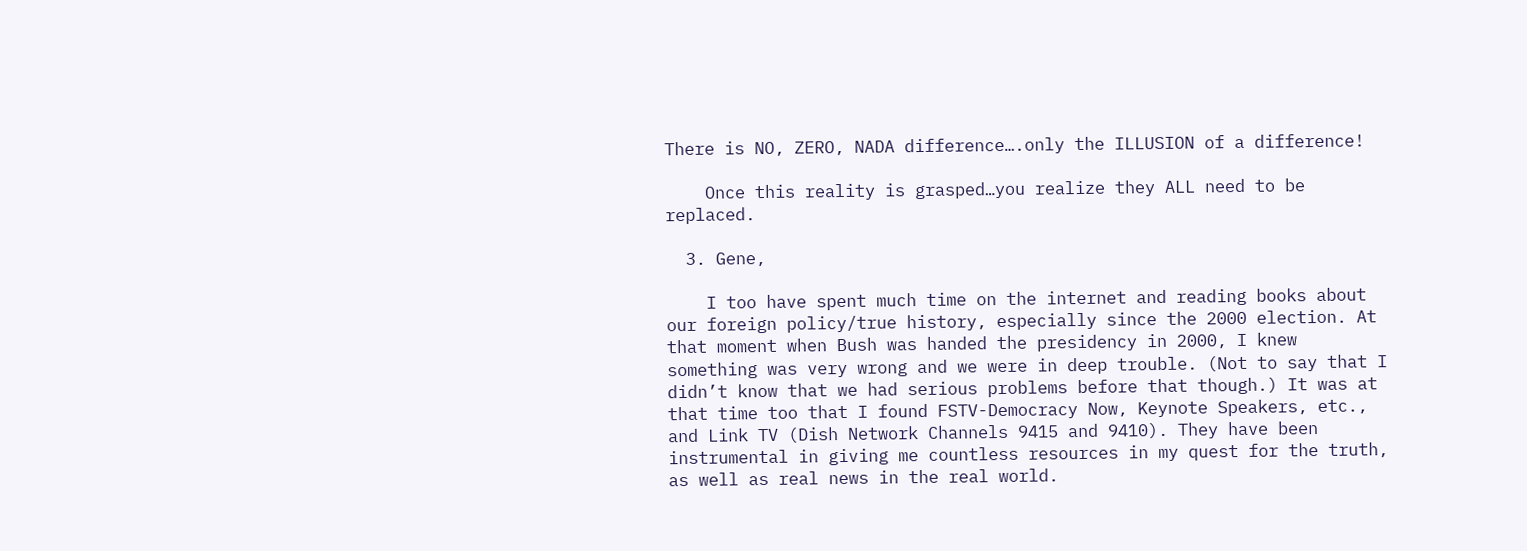There is NO, ZERO, NADA difference….only the ILLUSION of a difference!

    Once this reality is grasped…you realize they ALL need to be replaced.

  3. Gene,

    I too have spent much time on the internet and reading books about our foreign policy/true history, especially since the 2000 election. At that moment when Bush was handed the presidency in 2000, I knew something was very wrong and we were in deep trouble. (Not to say that I didn’t know that we had serious problems before that though.) It was at that time too that I found FSTV-Democracy Now, Keynote Speakers, etc., and Link TV (Dish Network Channels 9415 and 9410). They have been instrumental in giving me countless resources in my quest for the truth, as well as real news in the real world.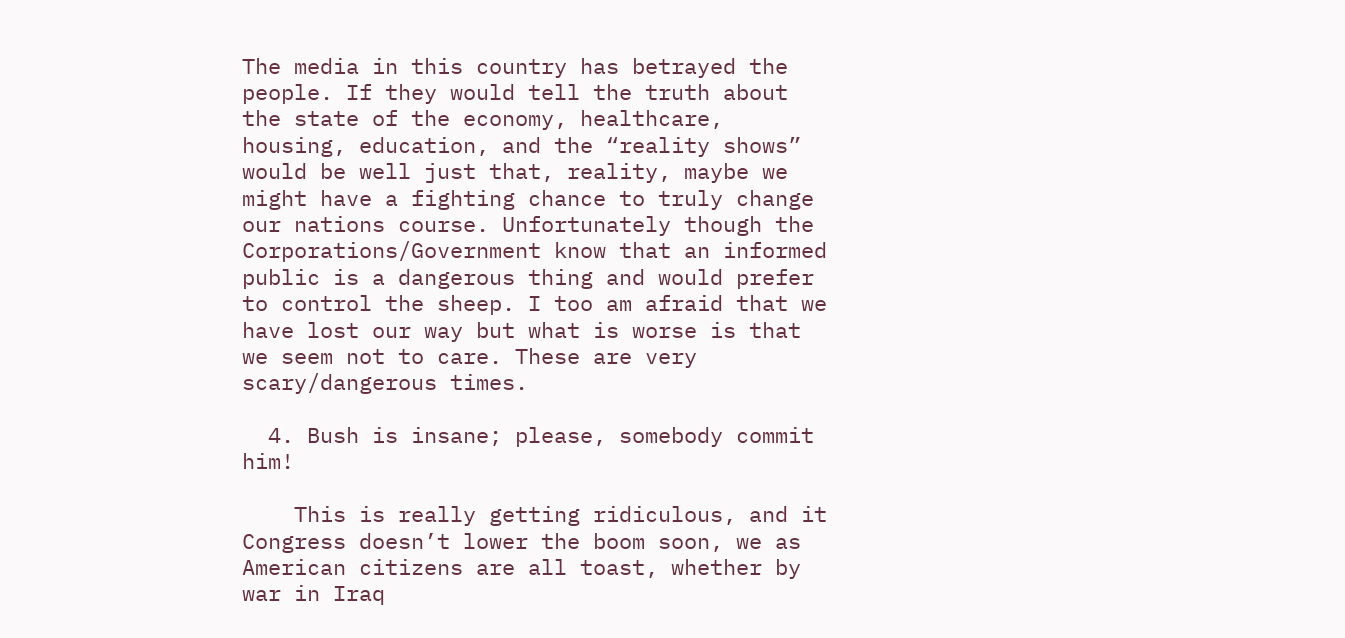The media in this country has betrayed the people. If they would tell the truth about the state of the economy, healthcare, housing, education, and the “reality shows” would be well just that, reality, maybe we might have a fighting chance to truly change our nations course. Unfortunately though the Corporations/Government know that an informed public is a dangerous thing and would prefer to control the sheep. I too am afraid that we have lost our way but what is worse is that we seem not to care. These are very scary/dangerous times.

  4. Bush is insane; please, somebody commit him!

    This is really getting ridiculous, and it Congress doesn’t lower the boom soon, we as American citizens are all toast, whether by war in Iraq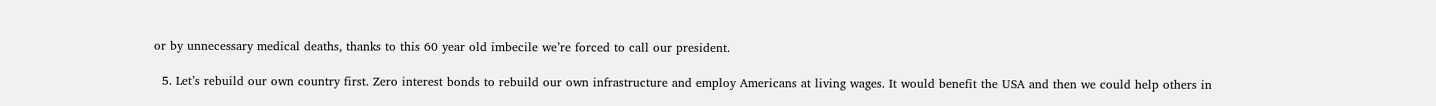or by unnecessary medical deaths, thanks to this 60 year old imbecile we’re forced to call our president.

  5. Let’s rebuild our own country first. Zero interest bonds to rebuild our own infrastructure and employ Americans at living wages. It would benefit the USA and then we could help others in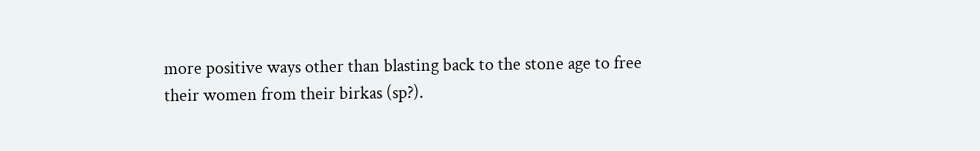more positive ways other than blasting back to the stone age to free their women from their birkas (sp?).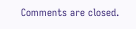Comments are closed.